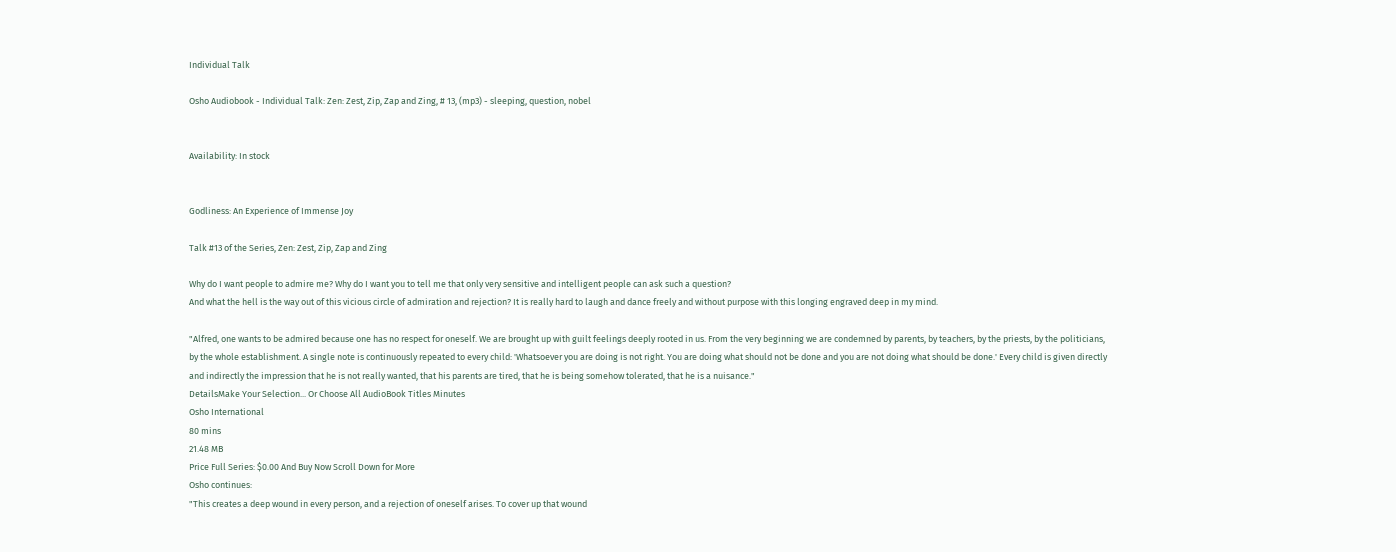Individual Talk

Osho Audiobook - Individual Talk: Zen: Zest, Zip, Zap and Zing, # 13, (mp3) - sleeping, question, nobel


Availability: In stock


Godliness: An Experience of Immense Joy

Talk #13 of the Series, Zen: Zest, Zip, Zap and Zing

Why do I want people to admire me? Why do I want you to tell me that only very sensitive and intelligent people can ask such a question?
And what the hell is the way out of this vicious circle of admiration and rejection? It is really hard to laugh and dance freely and without purpose with this longing engraved deep in my mind.

"Alfred, one wants to be admired because one has no respect for oneself. We are brought up with guilt feelings deeply rooted in us. From the very beginning we are condemned by parents, by teachers, by the priests, by the politicians, by the whole establishment. A single note is continuously repeated to every child: 'Whatsoever you are doing is not right. You are doing what should not be done and you are not doing what should be done.' Every child is given directly and indirectly the impression that he is not really wanted, that his parents are tired, that he is being somehow tolerated, that he is a nuisance."
DetailsMake Your Selection... Or Choose All AudioBook Titles Minutes
Osho International
80 mins
21.48 MB
Price Full Series: $0.00 And Buy Now Scroll Down for More
Osho continues:
"This creates a deep wound in every person, and a rejection of oneself arises. To cover up that wound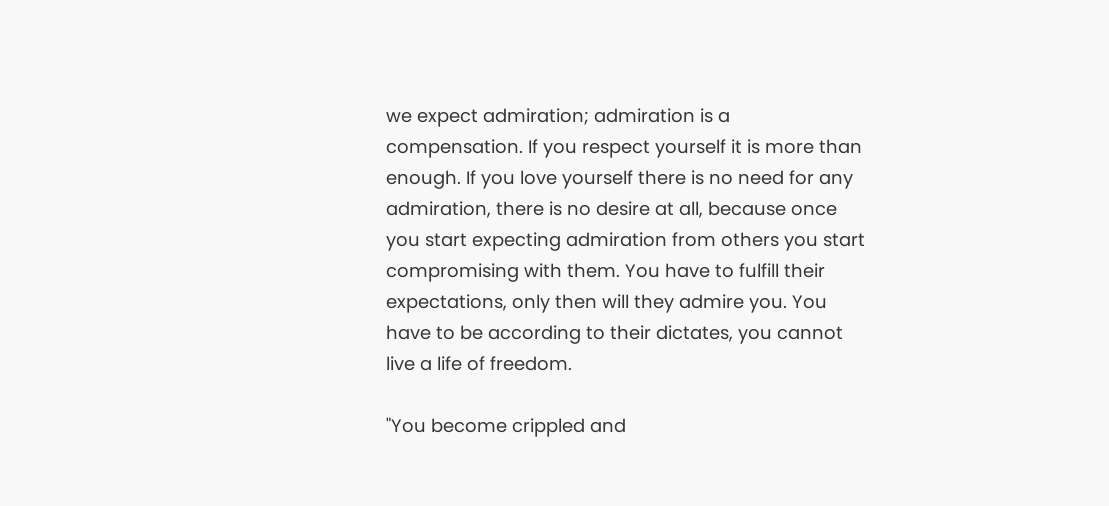we expect admiration; admiration is a compensation. If you respect yourself it is more than enough. If you love yourself there is no need for any admiration, there is no desire at all, because once you start expecting admiration from others you start compromising with them. You have to fulfill their expectations, only then will they admire you. You have to be according to their dictates, you cannot live a life of freedom.

"You become crippled and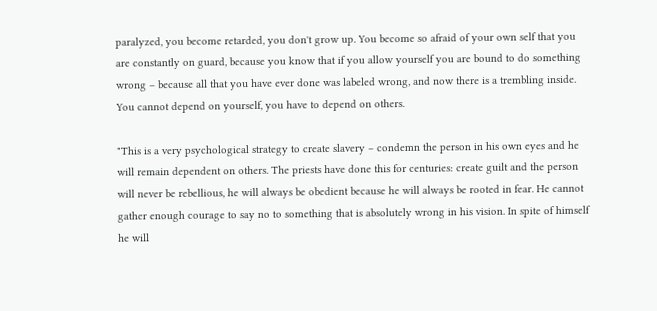paralyzed, you become retarded, you don't grow up. You become so afraid of your own self that you are constantly on guard, because you know that if you allow yourself you are bound to do something wrong – because all that you have ever done was labeled wrong, and now there is a trembling inside. You cannot depend on yourself, you have to depend on others.

"This is a very psychological strategy to create slavery – condemn the person in his own eyes and he will remain dependent on others. The priests have done this for centuries: create guilt and the person will never be rebellious, he will always be obedient because he will always be rooted in fear. He cannot gather enough courage to say no to something that is absolutely wrong in his vision. In spite of himself he will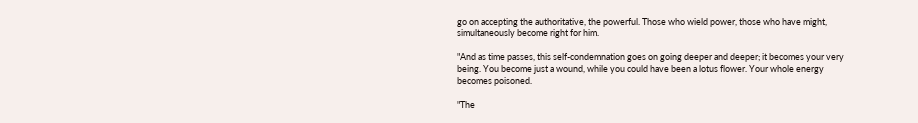go on accepting the authoritative, the powerful. Those who wield power, those who have might, simultaneously become right for him.

"And as time passes, this self-condemnation goes on going deeper and deeper; it becomes your very being. You become just a wound, while you could have been a lotus flower. Your whole energy becomes poisoned.

"The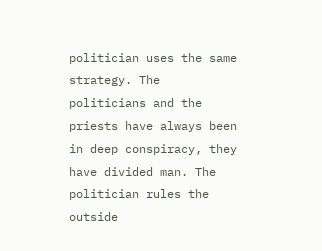politician uses the same strategy. The politicians and the priests have always been in deep conspiracy, they have divided man. The politician rules the outside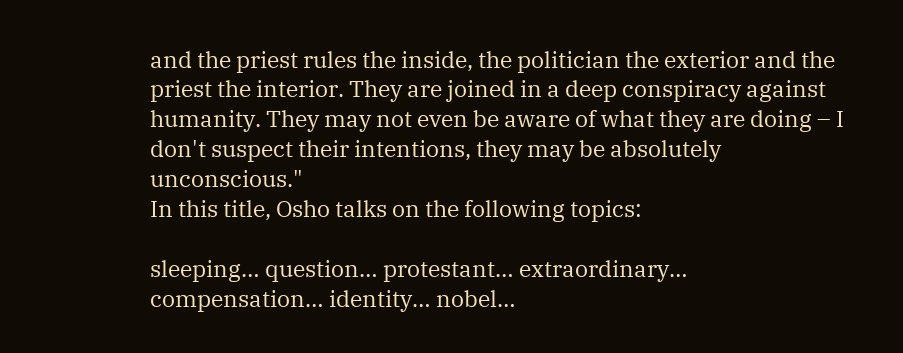and the priest rules the inside, the politician the exterior and the priest the interior. They are joined in a deep conspiracy against humanity. They may not even be aware of what they are doing – I don't suspect their intentions, they may be absolutely unconscious."
In this title, Osho talks on the following topics:

sleeping… question… protestant… extraordinary… compensation… identity… nobel…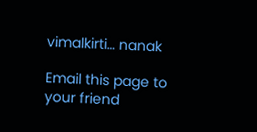vimalkirti… nanak

Email this page to your friend